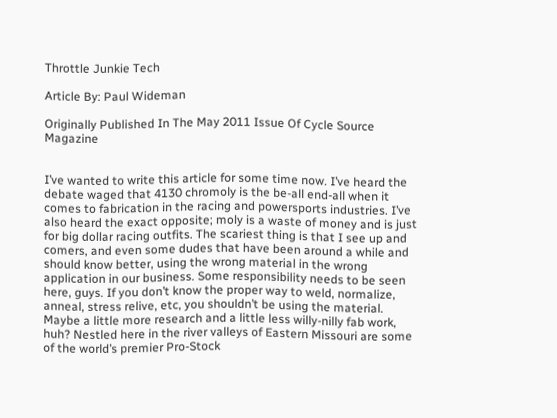Throttle Junkie Tech

Article By: Paul Wideman

Originally Published In The May 2011 Issue Of Cycle Source Magazine


I’ve wanted to write this article for some time now. I’ve heard the debate waged that 4130 chromoly is the be-all end-all when it comes to fabrication in the racing and powersports industries. I’ve also heard the exact opposite; moly is a waste of money and is just for big dollar racing outfits. The scariest thing is that I see up and comers, and even some dudes that have been around a while and should know better, using the wrong material in the wrong application in our business. Some responsibility needs to be seen here, guys. If you don’t know the proper way to weld, normalize, anneal, stress relive, etc, you shouldn’t be using the material. Maybe a little more research and a little less willy-nilly fab work, huh? Nestled here in the river valleys of Eastern Missouri are some of the world’s premier Pro-Stock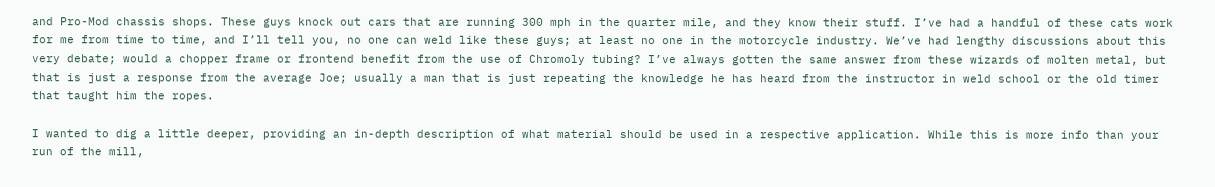and Pro-Mod chassis shops. These guys knock out cars that are running 300 mph in the quarter mile, and they know their stuff. I’ve had a handful of these cats work for me from time to time, and I’ll tell you, no one can weld like these guys; at least no one in the motorcycle industry. We’ve had lengthy discussions about this very debate; would a chopper frame or frontend benefit from the use of Chromoly tubing? I’ve always gotten the same answer from these wizards of molten metal, but that is just a response from the average Joe; usually a man that is just repeating the knowledge he has heard from the instructor in weld school or the old timer that taught him the ropes.

I wanted to dig a little deeper, providing an in-depth description of what material should be used in a respective application. While this is more info than your run of the mill,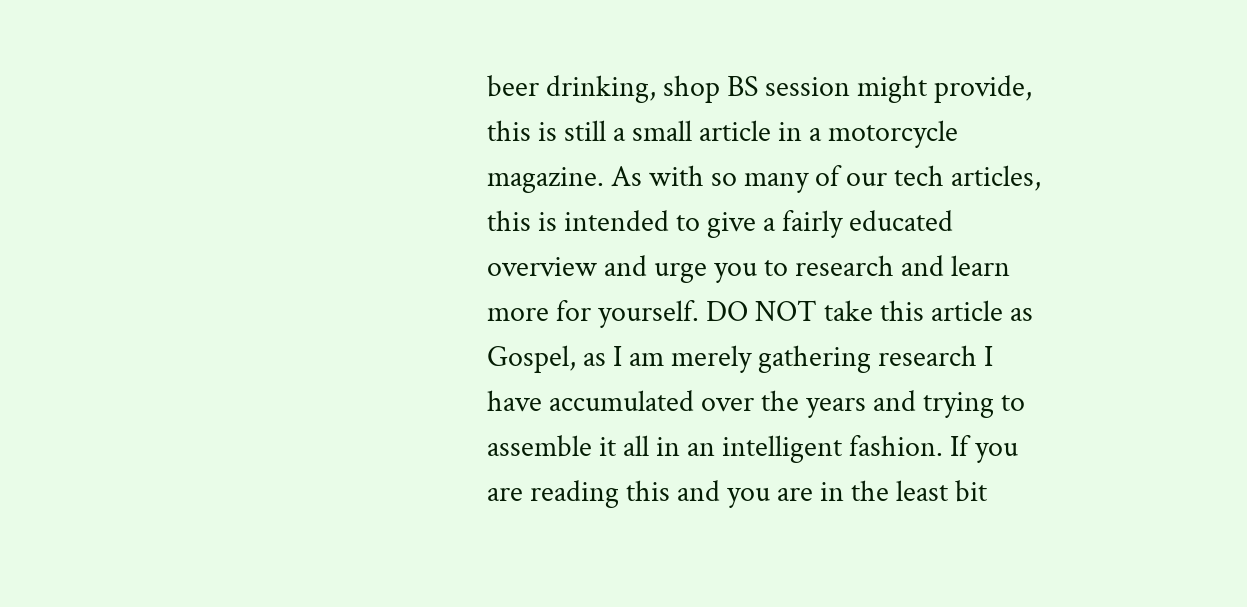beer drinking, shop BS session might provide, this is still a small article in a motorcycle magazine. As with so many of our tech articles, this is intended to give a fairly educated overview and urge you to research and learn more for yourself. DO NOT take this article as Gospel, as I am merely gathering research I have accumulated over the years and trying to assemble it all in an intelligent fashion. If you are reading this and you are in the least bit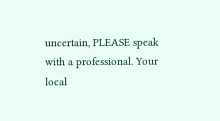uncertain, PLEASE speak with a professional. Your local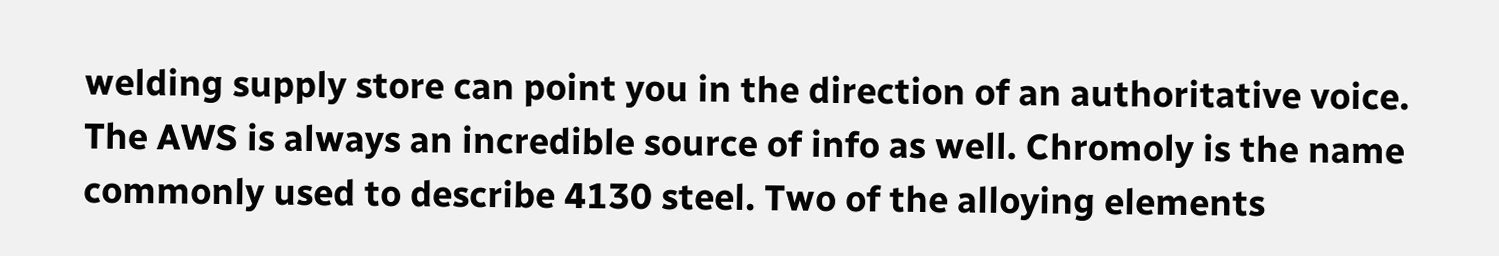welding supply store can point you in the direction of an authoritative voice. The AWS is always an incredible source of info as well. Chromoly is the name commonly used to describe 4130 steel. Two of the alloying elements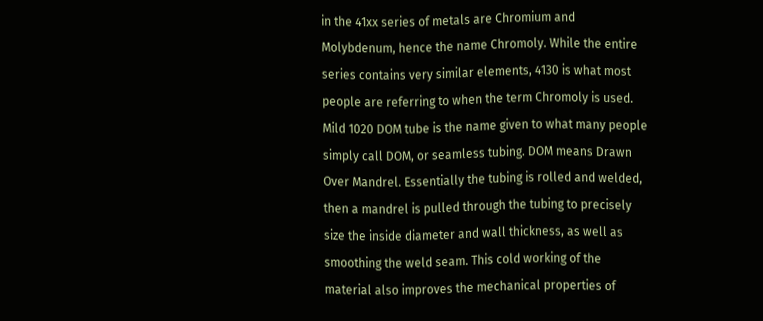in the 41xx series of metals are Chromium and Molybdenum, hence the name Chromoly. While the entire series contains very similar elements, 4130 is what most people are referring to when the term Chromoly is used. Mild 1020 DOM tube is the name given to what many people simply call DOM, or seamless tubing. DOM means Drawn Over Mandrel. Essentially the tubing is rolled and welded, then a mandrel is pulled through the tubing to precisely size the inside diameter and wall thickness, as well as smoothing the weld seam. This cold working of the material also improves the mechanical properties of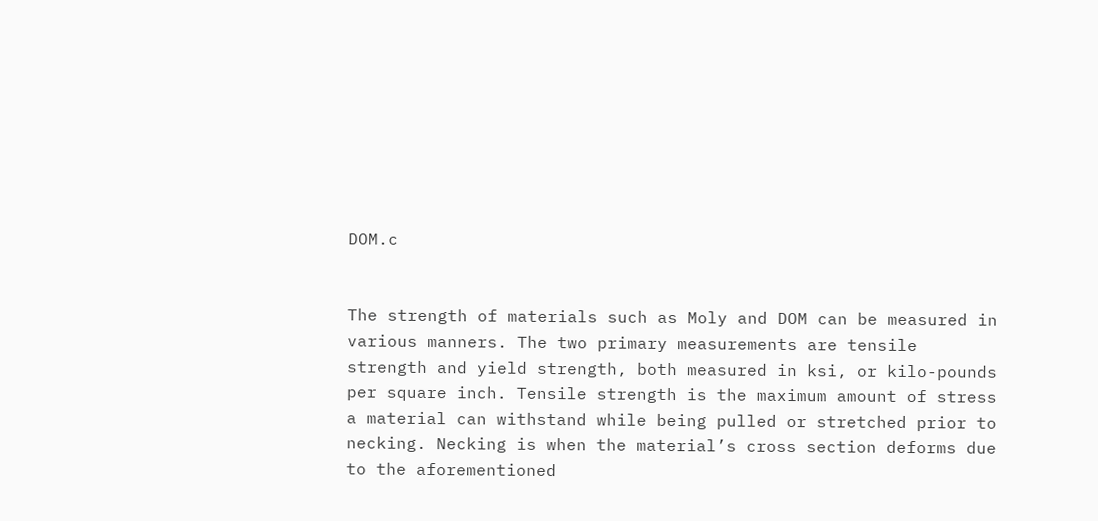DOM.c


The strength of materials such as Moly and DOM can be measured in various manners. The two primary measurements are tensile strength and yield strength, both measured in ksi, or kilo-pounds per square inch. Tensile strength is the maximum amount of stress a material can withstand while being pulled or stretched prior to necking. Necking is when the material’s cross section deforms due to the aforementioned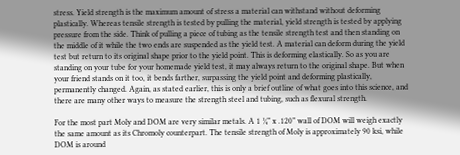stress. Yield strength is the maximum amount of stress a material can withstand without deforming plastically. Whereas tensile strength is tested by pulling the material, yield strength is tested by applying pressure from the side. Think of pulling a piece of tubing as the tensile strength test and then standing on the middle of it while the two ends are suspended as the yield test. A material can deform during the yield test but return to its original shape prior to the yield point. This is deforming elastically. So as you are standing on your tube for your homemade yield test, it may always return to the original shape. But when your friend stands on it too, it bends farther, surpassing the yield point and deforming plastically, permanently changed. Again, as stated earlier, this is only a brief outline of what goes into this science, and there are many other ways to measure the strength steel and tubing, such as flexural strength.

For the most part Moly and DOM are very similar metals. A 1 ¼” x .120” wall of DOM will weigh exactly the same amount as its Chromoly counterpart. The tensile strength of Moly is approximately 90 ksi, while DOM is around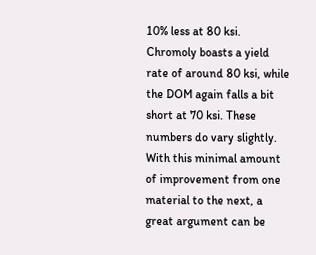10% less at 80 ksi. Chromoly boasts a yield rate of around 80 ksi, while the DOM again falls a bit short at 70 ksi. These numbers do vary slightly. With this minimal amount of improvement from one material to the next, a great argument can be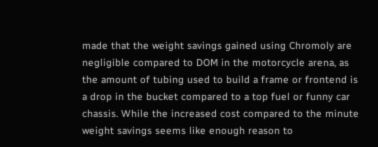made that the weight savings gained using Chromoly are negligible compared to DOM in the motorcycle arena, as the amount of tubing used to build a frame or frontend is a drop in the bucket compared to a top fuel or funny car chassis. While the increased cost compared to the minute weight savings seems like enough reason to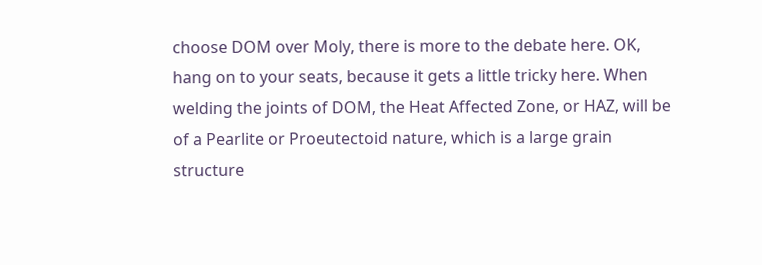choose DOM over Moly, there is more to the debate here. OK, hang on to your seats, because it gets a little tricky here. When welding the joints of DOM, the Heat Affected Zone, or HAZ, will be of a Pearlite or Proeutectoid nature, which is a large grain structure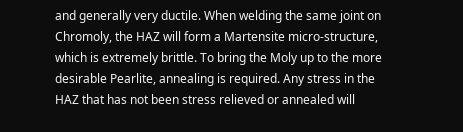and generally very ductile. When welding the same joint on Chromoly, the HAZ will form a Martensite micro-structure, which is extremely brittle. To bring the Moly up to the more desirable Pearlite, annealing is required. Any stress in the HAZ that has not been stress relieved or annealed will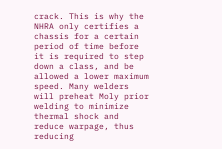crack. This is why the NHRA only certifies a chassis for a certain period of time before it is required to step down a class, and be allowed a lower maximum speed. Many welders will preheat Moly prior welding to minimize thermal shock and reduce warpage, thus reducing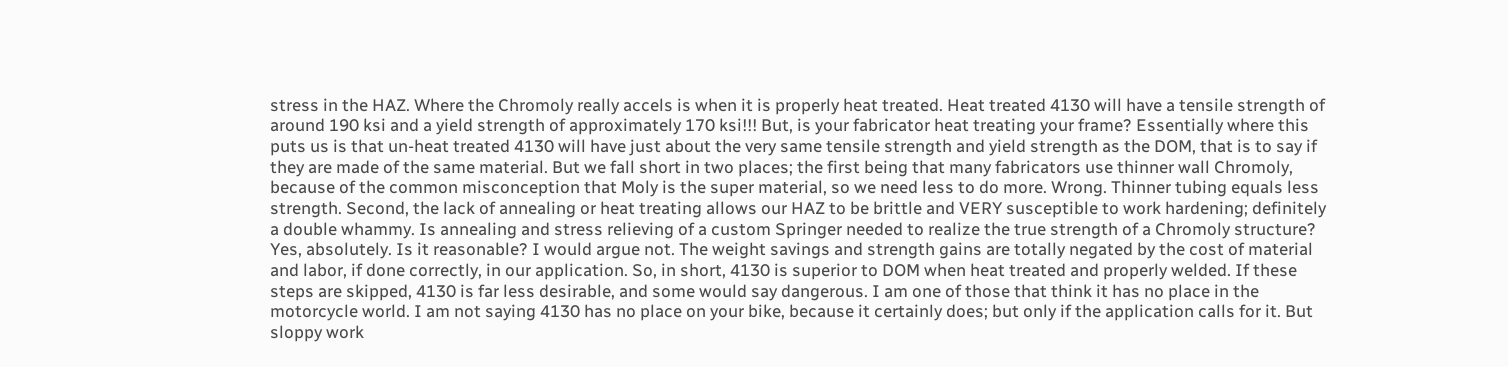stress in the HAZ. Where the Chromoly really accels is when it is properly heat treated. Heat treated 4130 will have a tensile strength of around 190 ksi and a yield strength of approximately 170 ksi!!! But, is your fabricator heat treating your frame? Essentially where this puts us is that un-heat treated 4130 will have just about the very same tensile strength and yield strength as the DOM, that is to say if they are made of the same material. But we fall short in two places; the first being that many fabricators use thinner wall Chromoly, because of the common misconception that Moly is the super material, so we need less to do more. Wrong. Thinner tubing equals less strength. Second, the lack of annealing or heat treating allows our HAZ to be brittle and VERY susceptible to work hardening; definitely a double whammy. Is annealing and stress relieving of a custom Springer needed to realize the true strength of a Chromoly structure? Yes, absolutely. Is it reasonable? I would argue not. The weight savings and strength gains are totally negated by the cost of material and labor, if done correctly, in our application. So, in short, 4130 is superior to DOM when heat treated and properly welded. If these steps are skipped, 4130 is far less desirable, and some would say dangerous. I am one of those that think it has no place in the motorcycle world. I am not saying 4130 has no place on your bike, because it certainly does; but only if the application calls for it. But sloppy work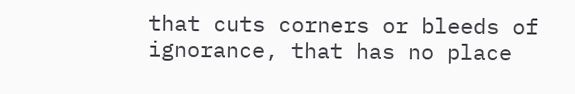that cuts corners or bleeds of ignorance, that has no place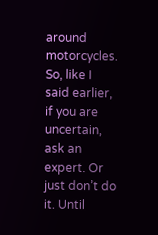around motorcycles. So, like I said earlier, if you are uncertain, ask an expert. Or just don’t do it. Until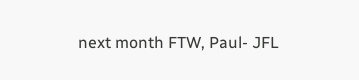next month FTW, Paul- JFL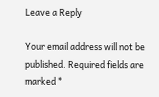Leave a Reply

Your email address will not be published. Required fields are marked *